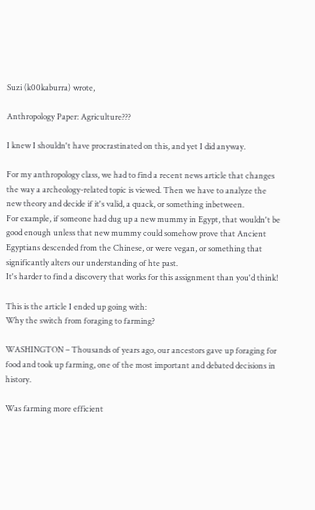Suzi (k00kaburra) wrote,

Anthropology Paper: Agriculture???

I knew I shouldn't have procrastinated on this, and yet I did anyway.

For my anthropology class, we had to find a recent news article that changes the way a archeology-related topic is viewed. Then we have to analyze the new theory and decide if it's valid, a quack, or something inbetween.
For example, if someone had dug up a new mummy in Egypt, that wouldn't be good enough unless that new mummy could somehow prove that Ancient Egyptians descended from the Chinese, or were vegan, or something that significantly alters our understanding of hte past.
It's harder to find a discovery that works for this assignment than you'd think!

This is the article I ended up going with:
Why the switch from foraging to farming?

WASHINGTON – Thousands of years ago, our ancestors gave up foraging for food and took up farming, one of the most important and debated decisions in history.

Was farming more efficient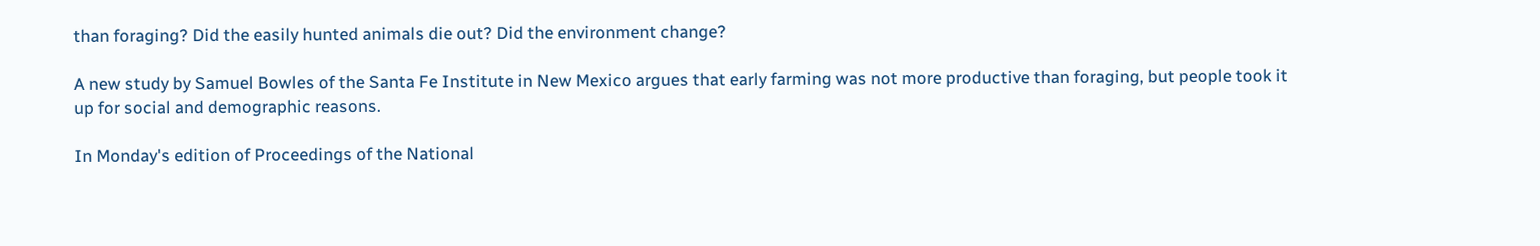than foraging? Did the easily hunted animals die out? Did the environment change?

A new study by Samuel Bowles of the Santa Fe Institute in New Mexico argues that early farming was not more productive than foraging, but people took it up for social and demographic reasons.

In Monday's edition of Proceedings of the National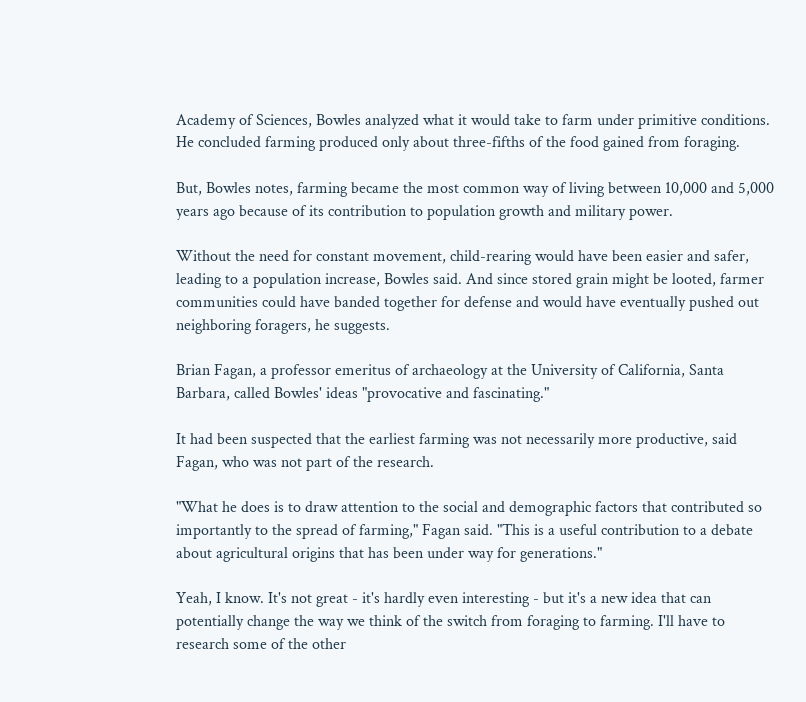Academy of Sciences, Bowles analyzed what it would take to farm under primitive conditions. He concluded farming produced only about three-fifths of the food gained from foraging.

But, Bowles notes, farming became the most common way of living between 10,000 and 5,000 years ago because of its contribution to population growth and military power.

Without the need for constant movement, child-rearing would have been easier and safer, leading to a population increase, Bowles said. And since stored grain might be looted, farmer communities could have banded together for defense and would have eventually pushed out neighboring foragers, he suggests.

Brian Fagan, a professor emeritus of archaeology at the University of California, Santa Barbara, called Bowles' ideas "provocative and fascinating."

It had been suspected that the earliest farming was not necessarily more productive, said Fagan, who was not part of the research.

"What he does is to draw attention to the social and demographic factors that contributed so importantly to the spread of farming," Fagan said. "This is a useful contribution to a debate about agricultural origins that has been under way for generations."

Yeah, I know. It's not great - it's hardly even interesting - but it's a new idea that can potentially change the way we think of the switch from foraging to farming. I'll have to research some of the other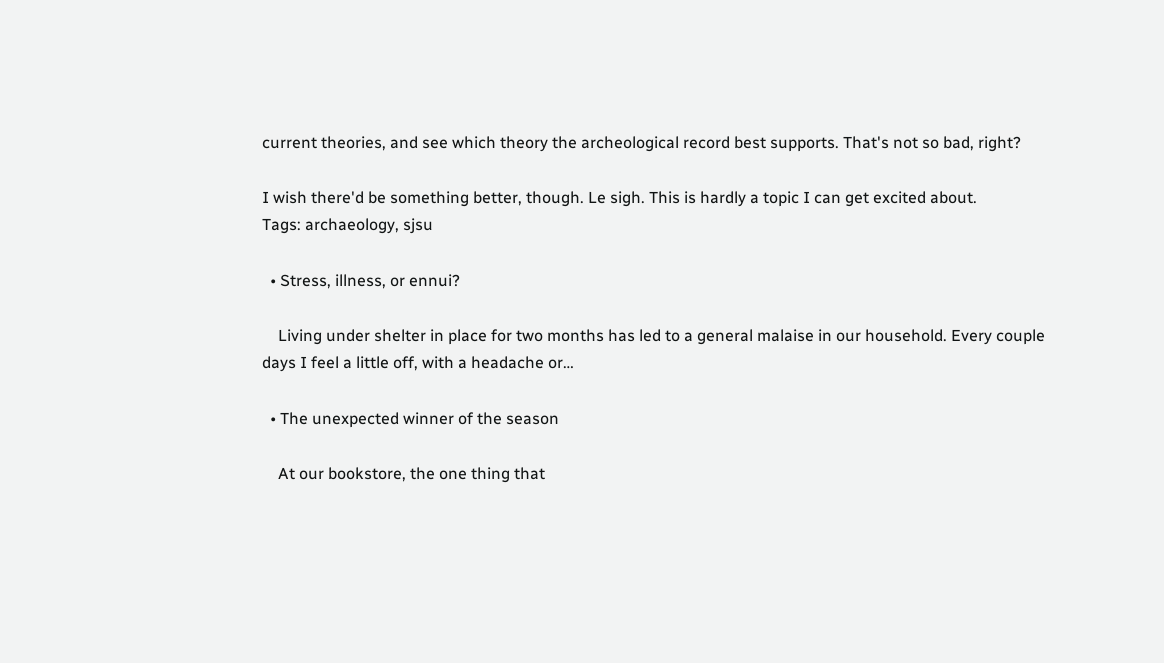current theories, and see which theory the archeological record best supports. That's not so bad, right?

I wish there'd be something better, though. Le sigh. This is hardly a topic I can get excited about.
Tags: archaeology, sjsu

  • Stress, illness, or ennui?

    Living under shelter in place for two months has led to a general malaise in our household. Every couple days I feel a little off, with a headache or…

  • The unexpected winner of the season

    At our bookstore, the one thing that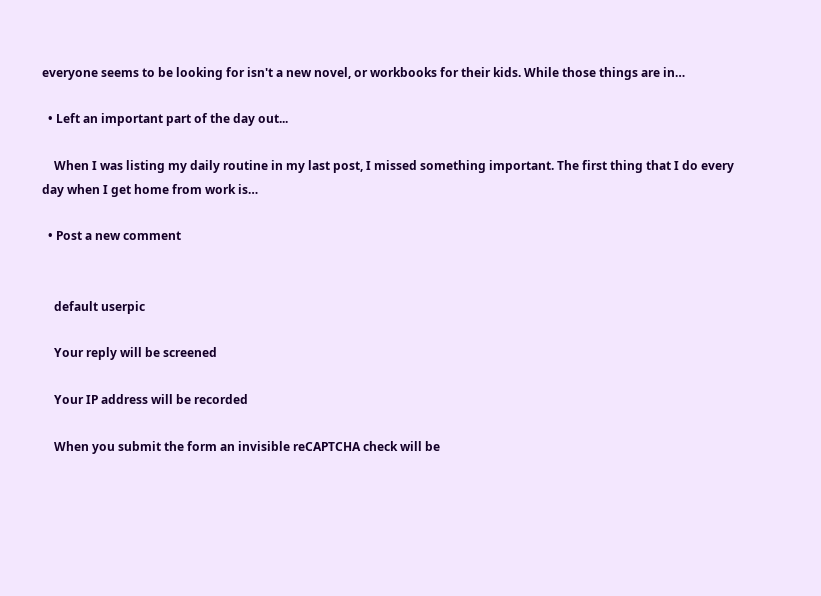everyone seems to be looking for isn't a new novel, or workbooks for their kids. While those things are in…

  • Left an important part of the day out...

    When I was listing my daily routine in my last post, I missed something important. The first thing that I do every day when I get home from work is…

  • Post a new comment


    default userpic

    Your reply will be screened

    Your IP address will be recorded

    When you submit the form an invisible reCAPTCHA check will be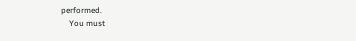performed.
    You must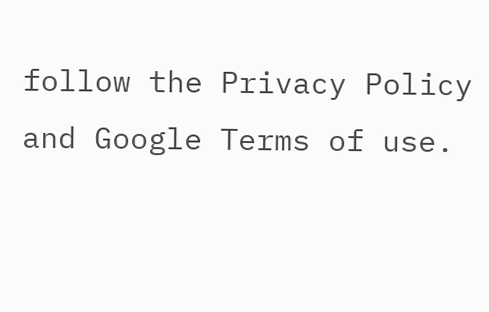follow the Privacy Policy and Google Terms of use.